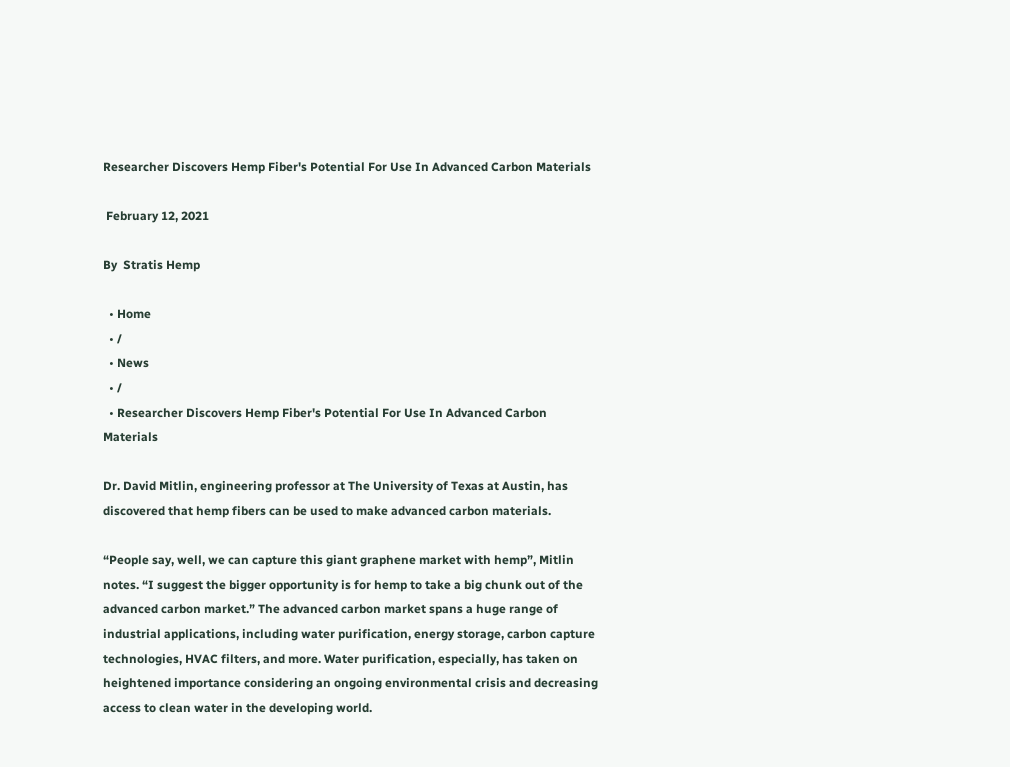Researcher Discovers Hemp Fiber's Potential For Use In Advanced Carbon Materials

 February 12, 2021

By  Stratis Hemp

  • Home
  • /
  • News
  • /
  • Researcher Discovers Hemp Fiber's Potential For Use In Advanced Carbon Materials

Dr. David Mitlin, engineering professor at The University of Texas at Austin, has discovered that hemp fibers can be used to make advanced carbon materials.

“People say, well, we can capture this giant graphene market with hemp”, Mitlin notes. “I suggest the bigger opportunity is for hemp to take a big chunk out of the advanced carbon market.” The advanced carbon market spans a huge range of industrial applications, including water purification, energy storage, carbon capture technologies, HVAC filters, and more. Water purification, especially, has taken on heightened importance considering an ongoing environmental crisis and decreasing access to clean water in the developing world.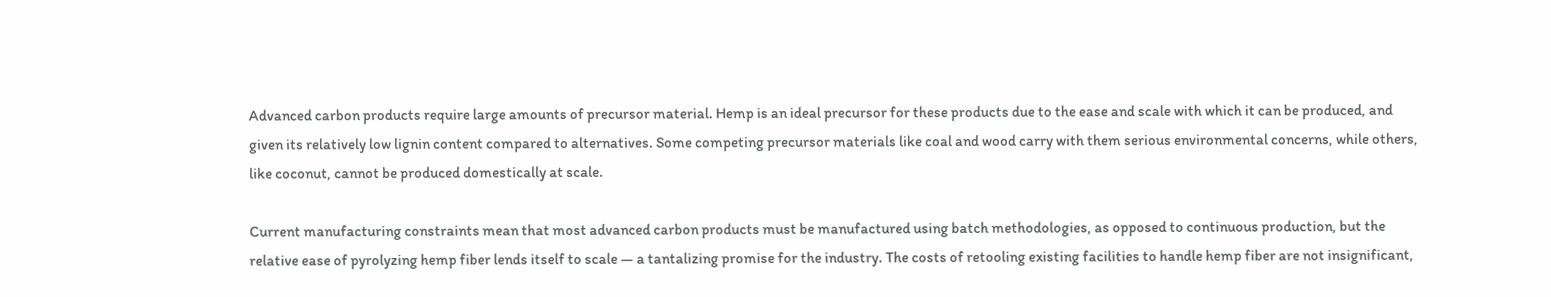Advanced carbon products require large amounts of precursor material. Hemp is an ideal precursor for these products due to the ease and scale with which it can be produced, and given its relatively low lignin content compared to alternatives. Some competing precursor materials like coal and wood carry with them serious environmental concerns, while others, like coconut, cannot be produced domestically at scale.

Current manufacturing constraints mean that most advanced carbon products must be manufactured using batch methodologies, as opposed to continuous production, but the relative ease of pyrolyzing hemp fiber lends itself to scale — a tantalizing promise for the industry. The costs of retooling existing facilities to handle hemp fiber are not insignificant,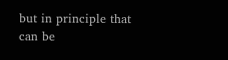but in principle that can be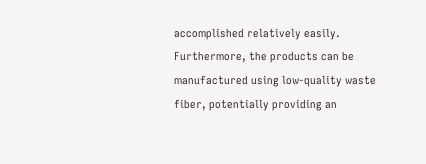accomplished relatively easily. Furthermore, the products can be manufactured using low-quality waste fiber, potentially providing an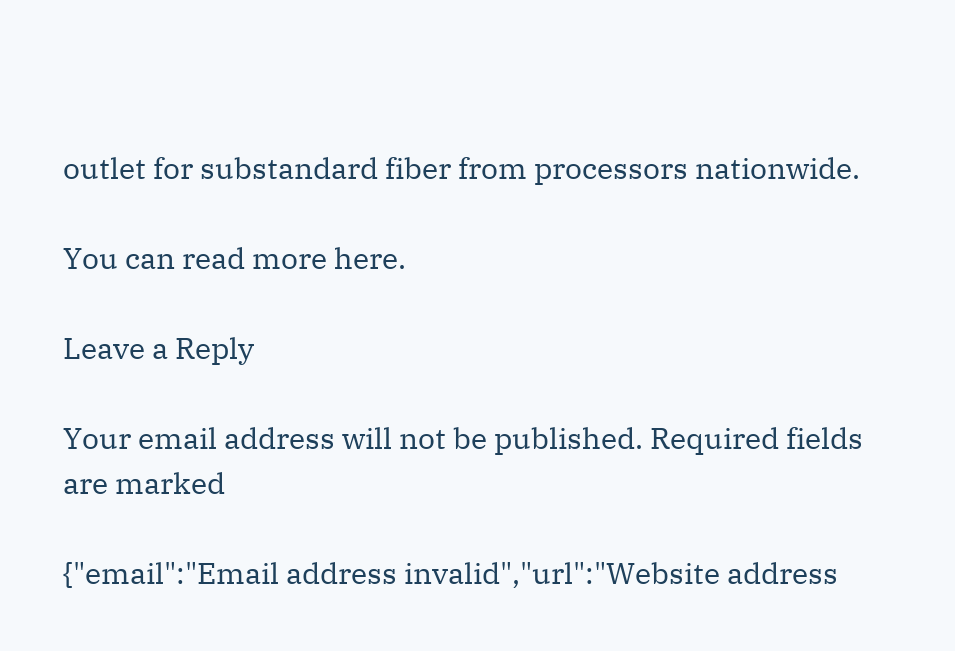outlet for substandard fiber from processors nationwide.

You can read more here.

Leave a Reply

Your email address will not be published. Required fields are marked

{"email":"Email address invalid","url":"Website address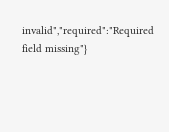invalid","required":"Required field missing"}